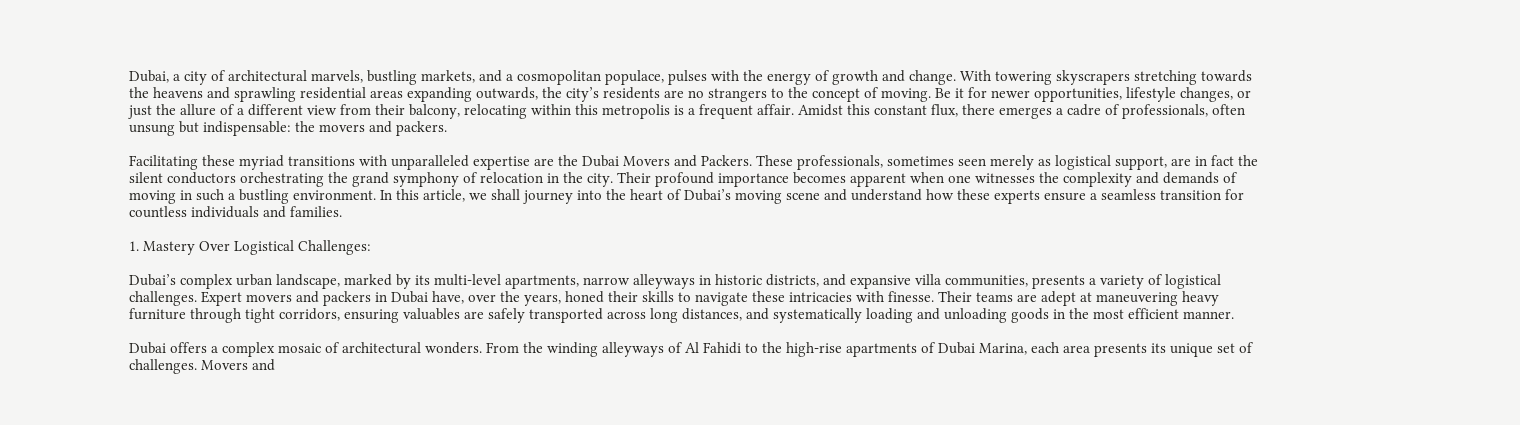Dubai, a city of architectural marvels, bustling markets, and a cosmopolitan populace, pulses with the energy of growth and change. With towering skyscrapers stretching towards the heavens and sprawling residential areas expanding outwards, the city’s residents are no strangers to the concept of moving. Be it for newer opportunities, lifestyle changes, or just the allure of a different view from their balcony, relocating within this metropolis is a frequent affair. Amidst this constant flux, there emerges a cadre of professionals, often unsung but indispensable: the movers and packers.

Facilitating these myriad transitions with unparalleled expertise are the Dubai Movers and Packers. These professionals, sometimes seen merely as logistical support, are in fact the silent conductors orchestrating the grand symphony of relocation in the city. Their profound importance becomes apparent when one witnesses the complexity and demands of moving in such a bustling environment. In this article, we shall journey into the heart of Dubai’s moving scene and understand how these experts ensure a seamless transition for countless individuals and families.

1. Mastery Over Logistical Challenges:

Dubai’s complex urban landscape, marked by its multi-level apartments, narrow alleyways in historic districts, and expansive villa communities, presents a variety of logistical challenges. Expert movers and packers in Dubai have, over the years, honed their skills to navigate these intricacies with finesse. Their teams are adept at maneuvering heavy furniture through tight corridors, ensuring valuables are safely transported across long distances, and systematically loading and unloading goods in the most efficient manner.

Dubai offers a complex mosaic of architectural wonders. From the winding alleyways of Al Fahidi to the high-rise apartments of Dubai Marina, each area presents its unique set of challenges. Movers and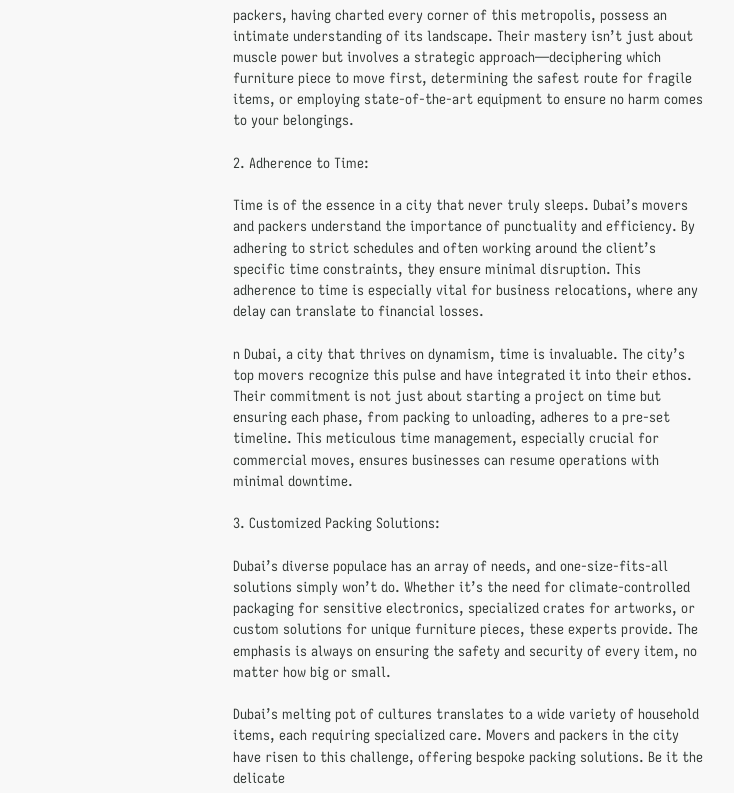packers, having charted every corner of this metropolis, possess an intimate understanding of its landscape. Their mastery isn’t just about muscle power but involves a strategic approach—deciphering which furniture piece to move first, determining the safest route for fragile items, or employing state-of-the-art equipment to ensure no harm comes to your belongings.

2. Adherence to Time:

Time is of the essence in a city that never truly sleeps. Dubai’s movers and packers understand the importance of punctuality and efficiency. By adhering to strict schedules and often working around the client’s specific time constraints, they ensure minimal disruption. This adherence to time is especially vital for business relocations, where any delay can translate to financial losses.

n Dubai, a city that thrives on dynamism, time is invaluable. The city’s top movers recognize this pulse and have integrated it into their ethos. Their commitment is not just about starting a project on time but ensuring each phase, from packing to unloading, adheres to a pre-set timeline. This meticulous time management, especially crucial for commercial moves, ensures businesses can resume operations with minimal downtime.

3. Customized Packing Solutions:

Dubai’s diverse populace has an array of needs, and one-size-fits-all solutions simply won’t do. Whether it’s the need for climate-controlled packaging for sensitive electronics, specialized crates for artworks, or custom solutions for unique furniture pieces, these experts provide. The emphasis is always on ensuring the safety and security of every item, no matter how big or small.

Dubai’s melting pot of cultures translates to a wide variety of household items, each requiring specialized care. Movers and packers in the city have risen to this challenge, offering bespoke packing solutions. Be it the delicate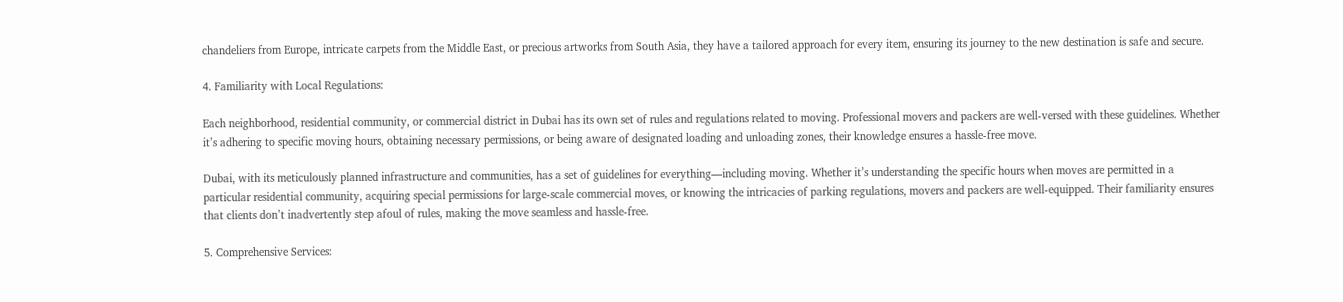chandeliers from Europe, intricate carpets from the Middle East, or precious artworks from South Asia, they have a tailored approach for every item, ensuring its journey to the new destination is safe and secure.

4. Familiarity with Local Regulations:

Each neighborhood, residential community, or commercial district in Dubai has its own set of rules and regulations related to moving. Professional movers and packers are well-versed with these guidelines. Whether it’s adhering to specific moving hours, obtaining necessary permissions, or being aware of designated loading and unloading zones, their knowledge ensures a hassle-free move.

Dubai, with its meticulously planned infrastructure and communities, has a set of guidelines for everything—including moving. Whether it’s understanding the specific hours when moves are permitted in a particular residential community, acquiring special permissions for large-scale commercial moves, or knowing the intricacies of parking regulations, movers and packers are well-equipped. Their familiarity ensures that clients don’t inadvertently step afoul of rules, making the move seamless and hassle-free.

5. Comprehensive Services: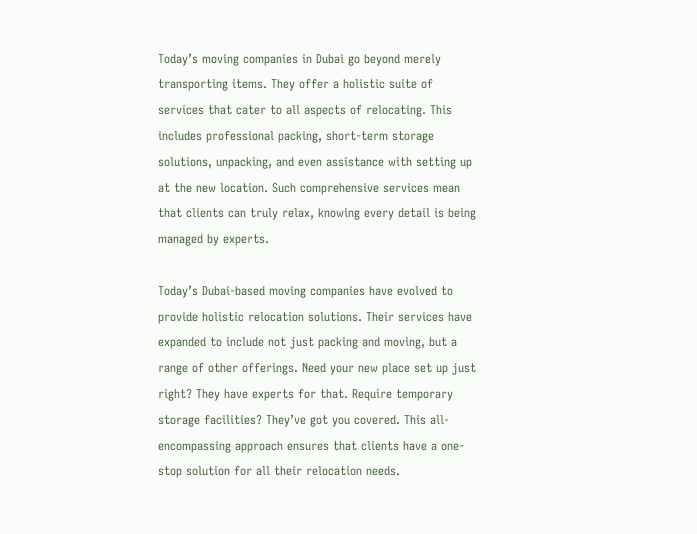Today’s moving companies in Dubai go beyond merely transporting items. They offer a holistic suite of services that cater to all aspects of relocating. This includes professional packing, short-term storage solutions, unpacking, and even assistance with setting up at the new location. Such comprehensive services mean that clients can truly relax, knowing every detail is being managed by experts.

Today’s Dubai-based moving companies have evolved to provide holistic relocation solutions. Their services have expanded to include not just packing and moving, but a range of other offerings. Need your new place set up just right? They have experts for that. Require temporary storage facilities? They’ve got you covered. This all-encompassing approach ensures that clients have a one-stop solution for all their relocation needs.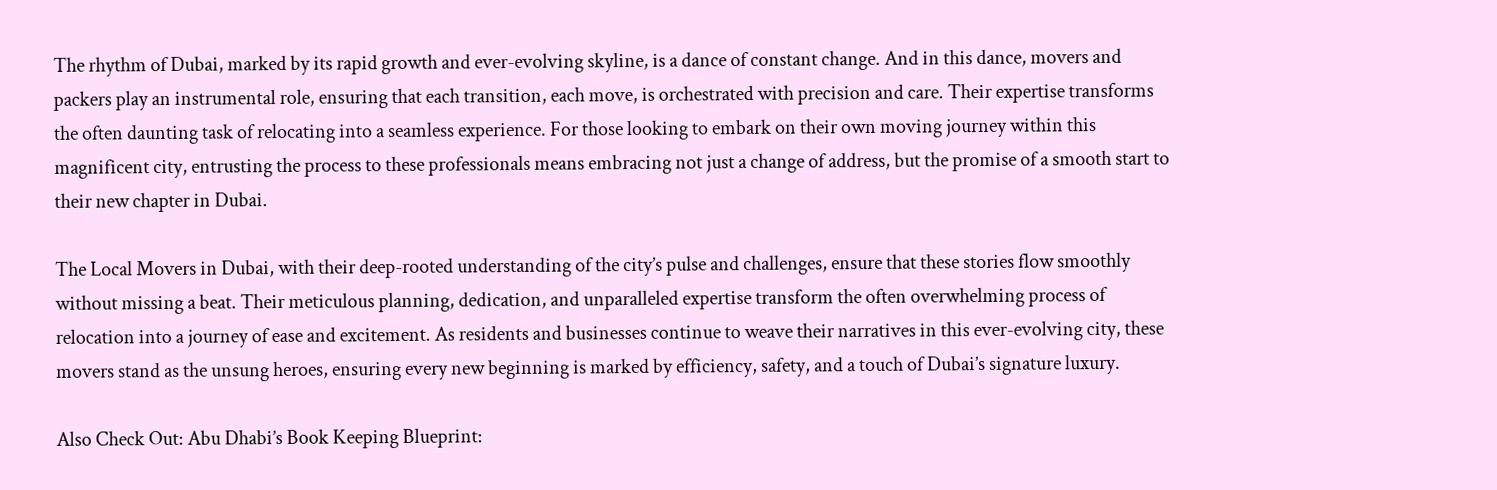The rhythm of Dubai, marked by its rapid growth and ever-evolving skyline, is a dance of constant change. And in this dance, movers and packers play an instrumental role, ensuring that each transition, each move, is orchestrated with precision and care. Their expertise transforms the often daunting task of relocating into a seamless experience. For those looking to embark on their own moving journey within this magnificent city, entrusting the process to these professionals means embracing not just a change of address, but the promise of a smooth start to their new chapter in Dubai.

The Local Movers in Dubai, with their deep-rooted understanding of the city’s pulse and challenges, ensure that these stories flow smoothly without missing a beat. Their meticulous planning, dedication, and unparalleled expertise transform the often overwhelming process of relocation into a journey of ease and excitement. As residents and businesses continue to weave their narratives in this ever-evolving city, these movers stand as the unsung heroes, ensuring every new beginning is marked by efficiency, safety, and a touch of Dubai’s signature luxury.

Also Check Out: Abu Dhabi’s Book Keeping Blueprint: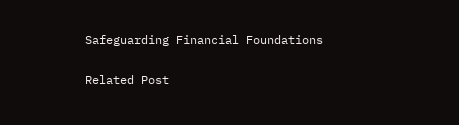Safeguarding Financial Foundations

Related Post